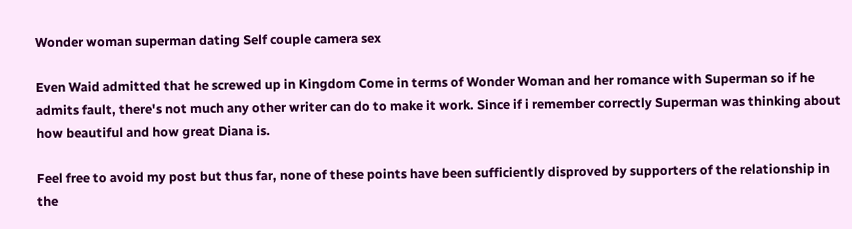Wonder woman superman dating Self couple camera sex

Even Waid admitted that he screwed up in Kingdom Come in terms of Wonder Woman and her romance with Superman so if he admits fault, there's not much any other writer can do to make it work. Since if i remember correctly Superman was thinking about how beautiful and how great Diana is.

Feel free to avoid my post but thus far, none of these points have been sufficiently disproved by supporters of the relationship in the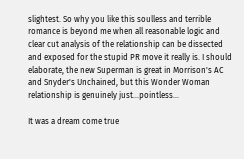slightest. So why you like this soulless and terrible romance is beyond me when all reasonable logic and clear cut analysis of the relationship can be dissected and exposed for the stupid PR move it really is. I should elaborate, the new Superman is great in Morrison's AC and Snyder's Unchained, but this Wonder Woman relationship is genuinely just...pointless...

It was a dream come true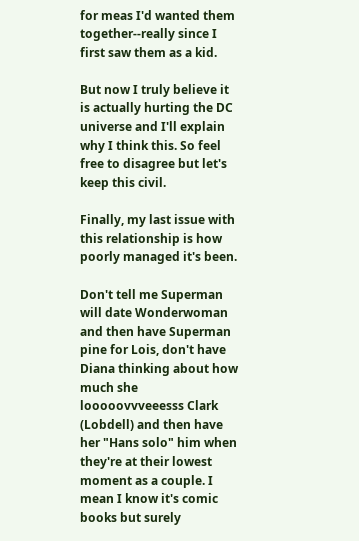for meas I'd wanted them together--really since I first saw them as a kid.

But now I truly believe it is actually hurting the DC universe and I'll explain why I think this. So feel free to disagree but let's keep this civil.

Finally, my last issue with this relationship is how poorly managed it's been.

Don't tell me Superman will date Wonderwoman and then have Superman pine for Lois, don't have Diana thinking about how much she looooovvveeesss Clark (Lobdell) and then have her "Hans solo" him when they're at their lowest moment as a couple. I mean I know it's comic books but surely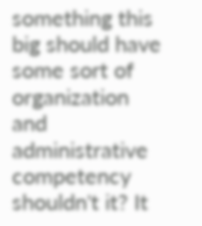something this big should have some sort of organization and administrative competency shouldn't it? It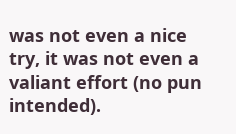was not even a nice try, it was not even a valiant effort (no pun intended).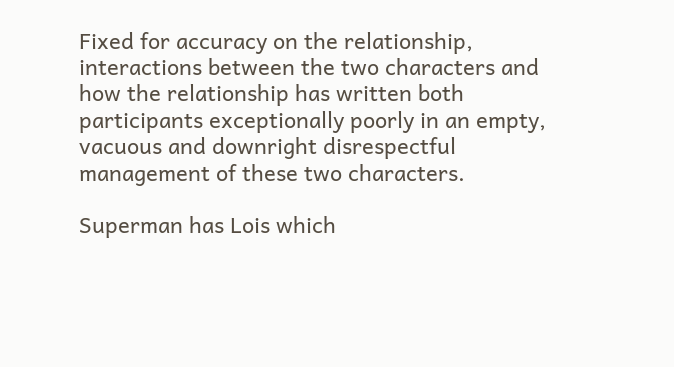Fixed for accuracy on the relationship, interactions between the two characters and how the relationship has written both participants exceptionally poorly in an empty, vacuous and downright disrespectful management of these two characters.

Superman has Lois which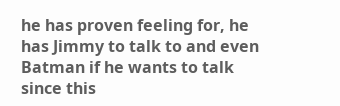he has proven feeling for, he has Jimmy to talk to and even Batman if he wants to talk since this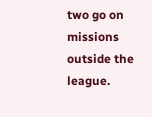two go on missions outside the league.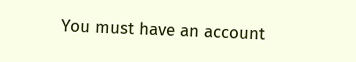You must have an account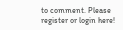to comment. Please register or login here!